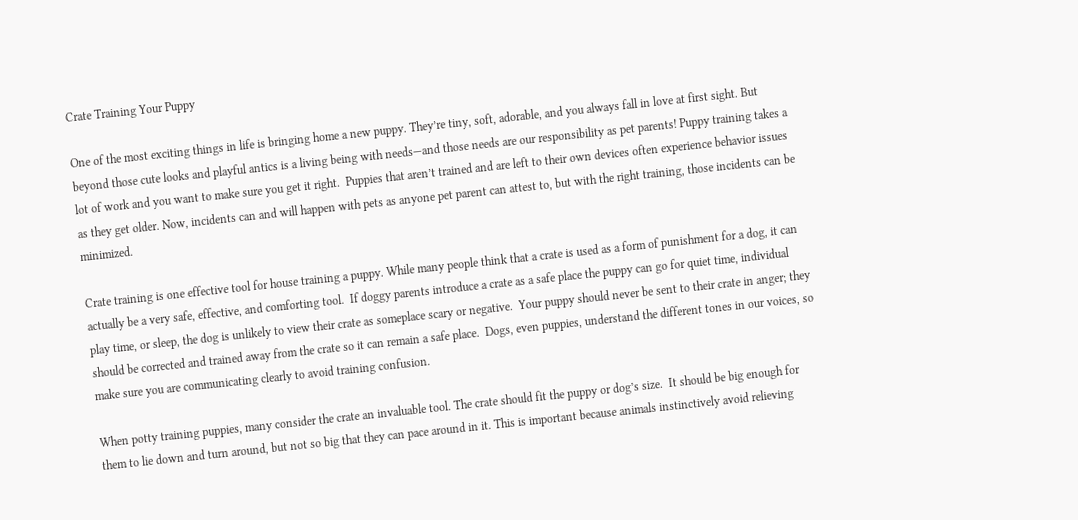Crate Training Your Puppy

One of the most exciting things in life is bringing home a new puppy. They’re tiny, soft, adorable, and you always fall in love at first sight. But beyond those cute looks and playful antics is a living being with needs—and those needs are our responsibility as pet parents! Puppy training takes a lot of work and you want to make sure you get it right.  Puppies that aren’t trained and are left to their own devices often experience behavior issues as they get older. Now, incidents can and will happen with pets as anyone pet parent can attest to, but with the right training, those incidents can be minimized.

Crate training is one effective tool for house training a puppy. While many people think that a crate is used as a form of punishment for a dog, it can actually be a very safe, effective, and comforting tool.  If doggy parents introduce a crate as a safe place the puppy can go for quiet time, individual play time, or sleep, the dog is unlikely to view their crate as someplace scary or negative.  Your puppy should never be sent to their crate in anger; they should be corrected and trained away from the crate so it can remain a safe place.  Dogs, even puppies, understand the different tones in our voices, so make sure you are communicating clearly to avoid training confusion.

When potty training puppies, many consider the crate an invaluable tool. The crate should fit the puppy or dog’s size.  It should be big enough for them to lie down and turn around, but not so big that they can pace around in it. This is important because animals instinctively avoid relieving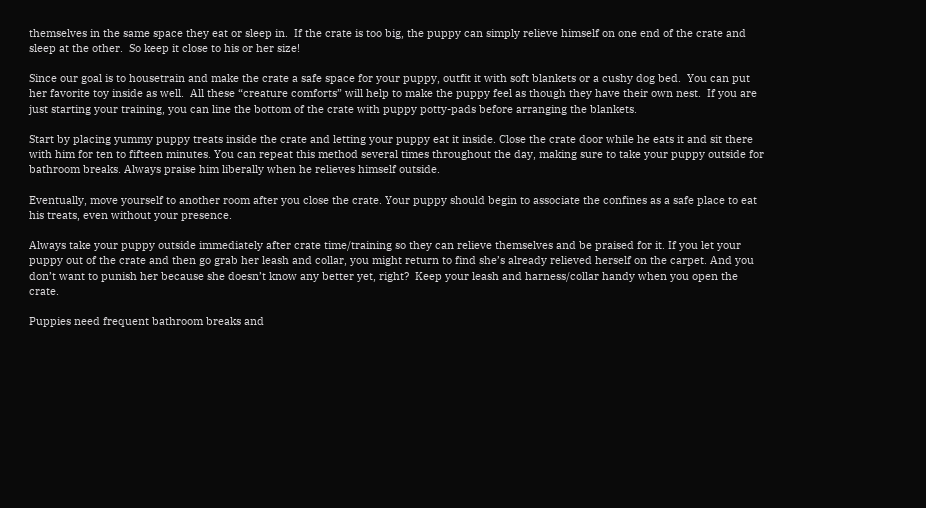themselves in the same space they eat or sleep in.  If the crate is too big, the puppy can simply relieve himself on one end of the crate and sleep at the other.  So keep it close to his or her size!

Since our goal is to housetrain and make the crate a safe space for your puppy, outfit it with soft blankets or a cushy dog bed.  You can put her favorite toy inside as well.  All these “creature comforts” will help to make the puppy feel as though they have their own nest.  If you are just starting your training, you can line the bottom of the crate with puppy potty-pads before arranging the blankets.

Start by placing yummy puppy treats inside the crate and letting your puppy eat it inside. Close the crate door while he eats it and sit there with him for ten to fifteen minutes. You can repeat this method several times throughout the day, making sure to take your puppy outside for bathroom breaks. Always praise him liberally when he relieves himself outside.

Eventually, move yourself to another room after you close the crate. Your puppy should begin to associate the confines as a safe place to eat his treats, even without your presence.

Always take your puppy outside immediately after crate time/training so they can relieve themselves and be praised for it. If you let your puppy out of the crate and then go grab her leash and collar, you might return to find she’s already relieved herself on the carpet. And you don’t want to punish her because she doesn’t know any better yet, right?  Keep your leash and harness/collar handy when you open the crate.

Puppies need frequent bathroom breaks and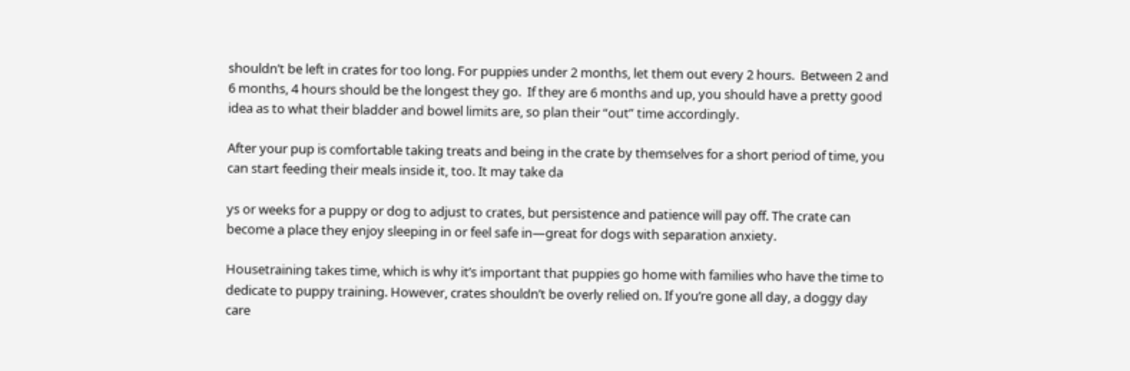shouldn’t be left in crates for too long. For puppies under 2 months, let them out every 2 hours.  Between 2 and 6 months, 4 hours should be the longest they go.  If they are 6 months and up, you should have a pretty good idea as to what their bladder and bowel limits are, so plan their “out” time accordingly.

After your pup is comfortable taking treats and being in the crate by themselves for a short period of time, you can start feeding their meals inside it, too. It may take da

ys or weeks for a puppy or dog to adjust to crates, but persistence and patience will pay off. The crate can become a place they enjoy sleeping in or feel safe in—great for dogs with separation anxiety.

Housetraining takes time, which is why it’s important that puppies go home with families who have the time to dedicate to puppy training. However, crates shouldn’t be overly relied on. If you’re gone all day, a doggy day care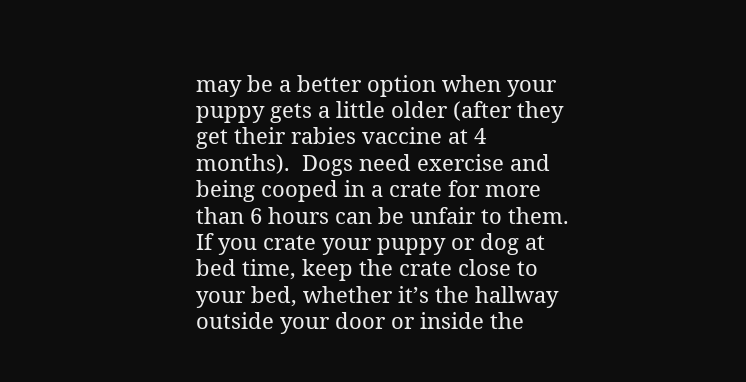may be a better option when your puppy gets a little older (after they get their rabies vaccine at 4 months).  Dogs need exercise and being cooped in a crate for more than 6 hours can be unfair to them. If you crate your puppy or dog at bed time, keep the crate close to your bed, whether it’s the hallway outside your door or inside the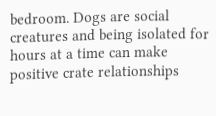bedroom. Dogs are social creatures and being isolated for hours at a time can make positive crate relationships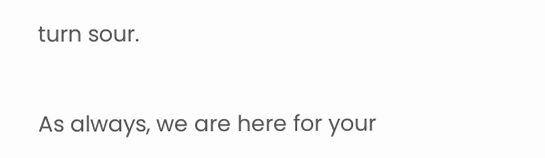turn sour.

As always, we are here for your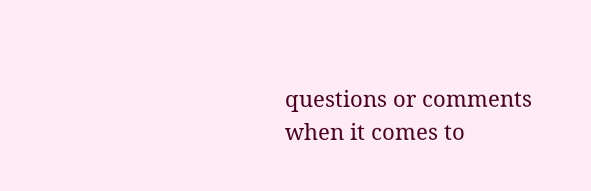questions or comments when it comes to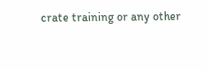crate training or any other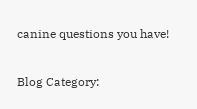canine questions you have!

Blog Category: